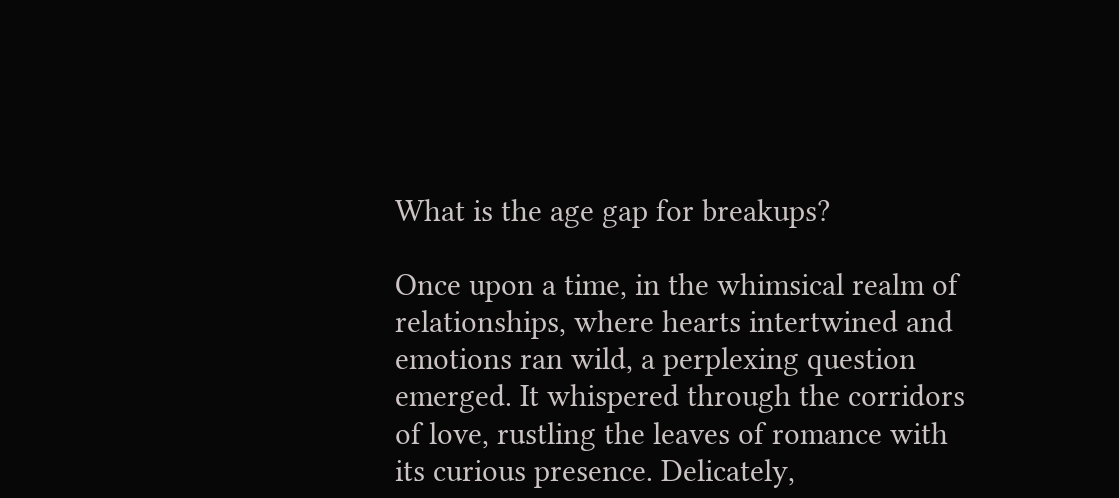What is the age gap for breakups?

Once upon a time, in the whimsical realm of relationships, where hearts intertwined and emotions ran wild, a perplexing question emerged. It whispered through the corridors of love, rustling the leaves of romance with its curious presence. Delicately,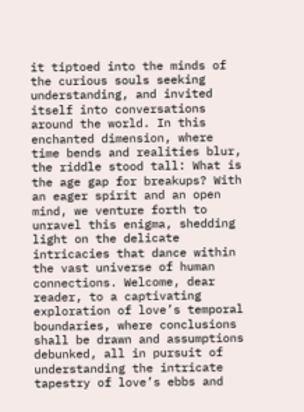it tiptoed into the minds of the curious souls seeking understanding, and invited itself into conversations around the world. In this enchanted dimension, where time bends and realities blur, the riddle stood tall: What is the age gap for breakups? With an eager spirit and an open mind, we venture forth to unravel this enigma, shedding light on the delicate intricacies that dance within the vast universe of human connections. Welcome, dear reader, to a captivating exploration of love’s temporal boundaries, where conclusions shall be drawn and assumptions debunked, all in pursuit of understanding the intricate tapestry of love’s ebbs and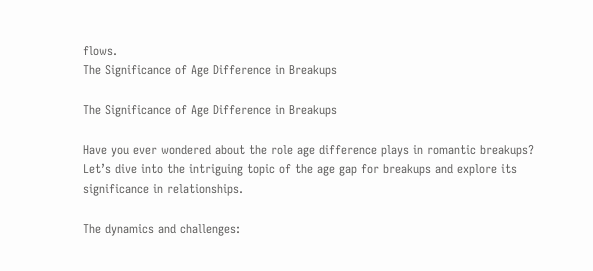flows.
The Significance of Age Difference in Breakups

The Significance of Age Difference in Breakups

Have you ever wondered about the role age difference plays in romantic breakups? Let’s dive into the intriguing topic of the age gap for breakups and explore its significance in relationships.

The dynamics and challenges: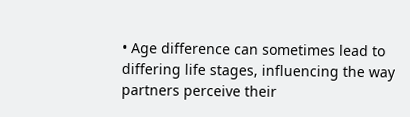• Age difference can sometimes lead to differing life stages, influencing the way partners perceive their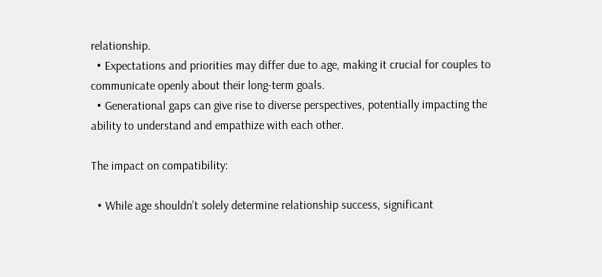relationship.
  • Expectations and priorities may differ due to age, making it crucial for couples to communicate openly about their long-term goals.
  • Generational gaps can give rise to diverse perspectives, potentially impacting the ability to understand and empathize with each other.

The impact on compatibility:

  • While age shouldn’t solely determine relationship success, significant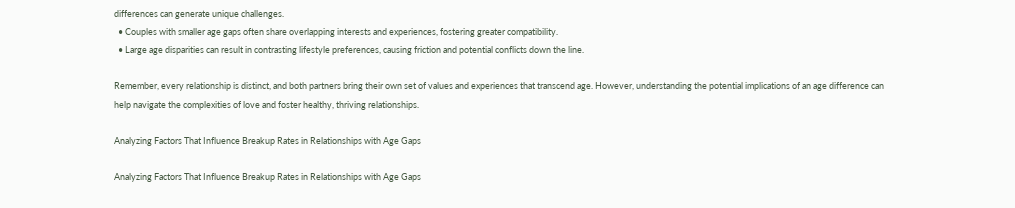differences can generate unique challenges.
  • Couples with smaller age gaps often share overlapping interests and experiences, fostering greater compatibility.
  • Large age disparities can result in contrasting lifestyle preferences, causing friction and potential conflicts down the line.

Remember, every relationship is distinct, and both partners bring their own set of values and experiences that transcend age. However, understanding the potential implications of an age difference can help navigate the complexities of love and foster healthy, thriving relationships.

Analyzing Factors That Influence Breakup Rates in Relationships with Age Gaps

Analyzing Factors That Influence Breakup Rates in Relationships with Age Gaps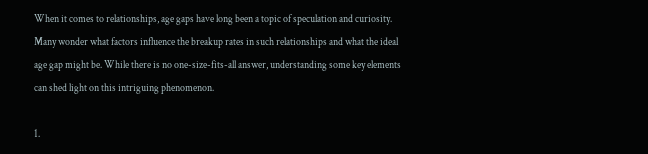When it comes to relationships, age gaps have long been a topic of speculation and curiosity. Many wonder what factors influence the breakup rates in such relationships and what the ideal age gap might be. While there is no one-size-fits-all answer, understanding some key elements can shed light on this intriguing phenomenon.

1.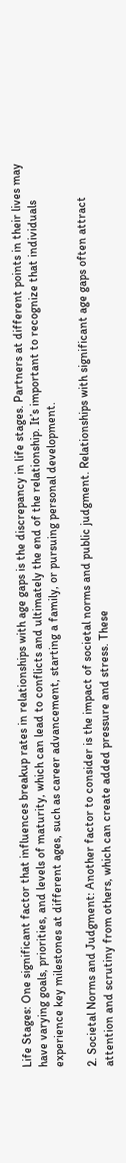Life Stages: One significant factor that influences breakup rates in relationships with age gaps is the discrepancy in life stages. Partners at different points in their lives may have varying goals, priorities, and levels of maturity, which can lead to conflicts and ultimately the end of the relationship. It’s important to recognize that individuals experience key milestones at different ages, such as career advancement, starting a family, or pursuing personal development.

2. Societal Norms and Judgment: Another factor to consider is the impact of societal norms and public judgment. Relationships with significant age gaps often attract attention and scrutiny from others, which can create added pressure and stress. These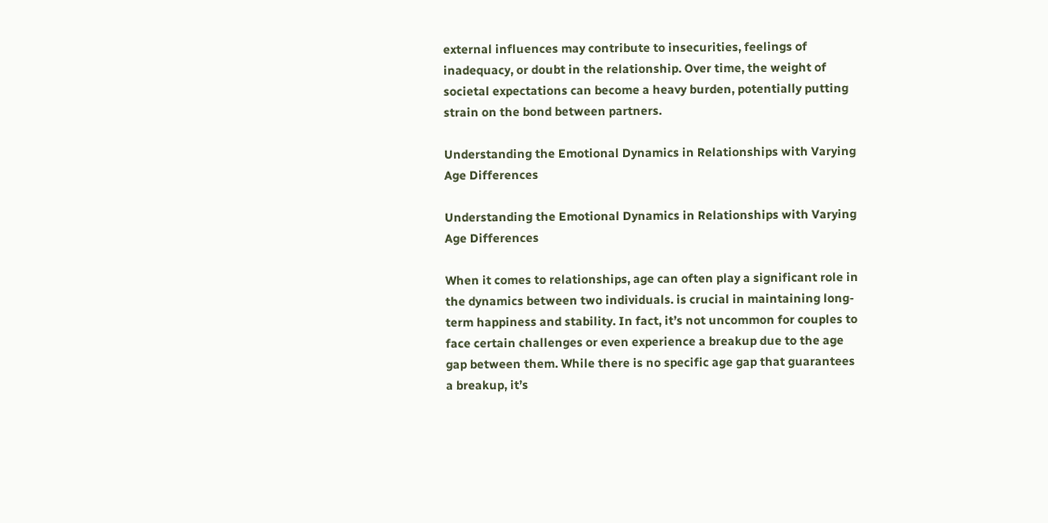external influences may contribute to insecurities, feelings of inadequacy, or doubt in the relationship. Over time, the weight of societal expectations can become a heavy burden, potentially putting strain on the bond between partners.

Understanding the Emotional Dynamics in Relationships with Varying Age Differences

Understanding the Emotional Dynamics in Relationships with Varying Age Differences

When it comes to relationships, age can often play a significant role in the dynamics between two individuals. is crucial in maintaining long-term happiness and stability. In fact, it’s not uncommon for couples to face certain challenges or even experience a breakup due to the age gap between them. While there is no specific age gap that guarantees a breakup, it’s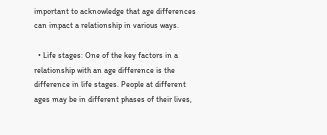important to acknowledge that age differences can impact a relationship in various ways.

  • Life stages: One of the key factors in a relationship with an age difference is the difference in life stages. People at different ages may be in different phases of their lives,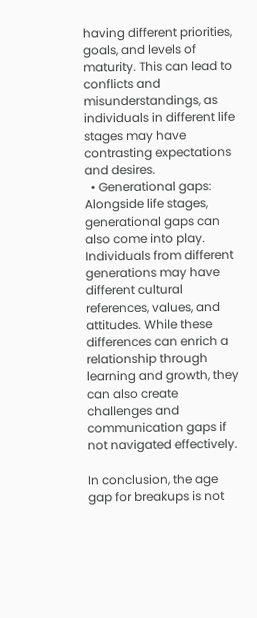having different priorities, goals, and levels of maturity. This can lead to conflicts and misunderstandings, as individuals in different life stages may have contrasting expectations and desires.
  • Generational gaps: Alongside life stages, generational gaps can also come into play. Individuals from different generations may have different cultural references, values, and attitudes. While these differences can enrich a relationship through learning and growth, they can also create challenges and communication gaps if not navigated effectively.

In conclusion, the age gap for breakups is not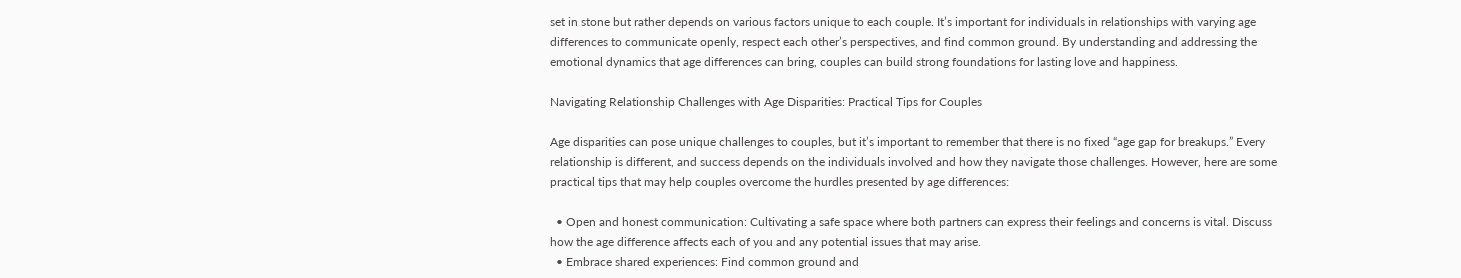set in stone but rather depends on various factors unique to each couple. It’s important for individuals in relationships with varying age differences to communicate openly, respect each other’s perspectives, and find common ground. By understanding and addressing the emotional dynamics that age differences can bring, couples can build strong foundations for lasting love and happiness.

Navigating Relationship Challenges with Age Disparities: Practical Tips for Couples

Age disparities can pose unique challenges to couples, but it’s important to remember that there is no fixed “age gap for breakups.” Every relationship is different, and success depends on the individuals involved and how they navigate those challenges. However, here are some practical tips that may help couples overcome the hurdles presented by age differences:

  • Open and honest communication: Cultivating a safe space where both partners can express their feelings and concerns is vital. Discuss how the age difference affects each of you and any potential issues that may arise.
  • Embrace shared experiences: Find common ground and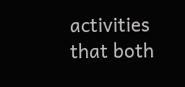activities that both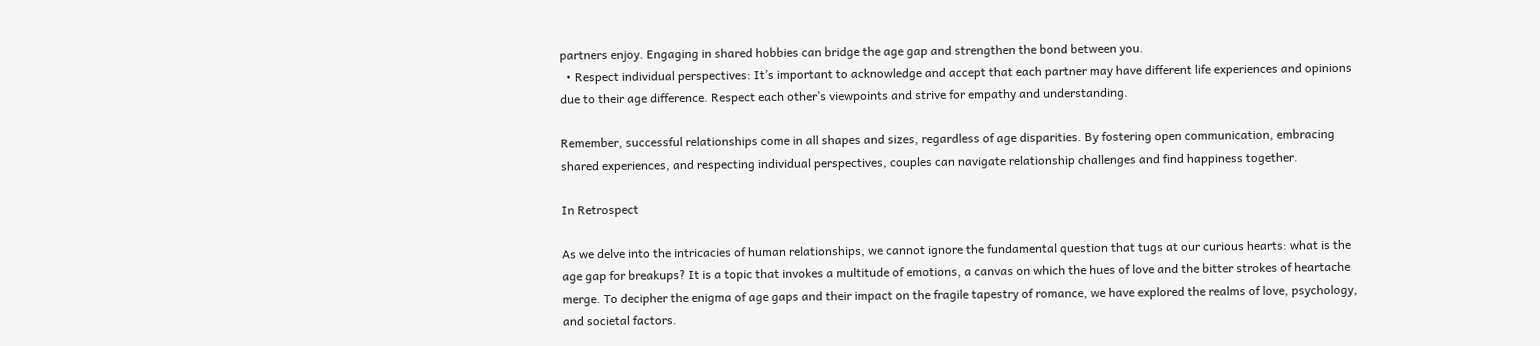partners enjoy. Engaging in shared hobbies can bridge the age gap and strengthen the bond between you.
  • Respect individual perspectives: It’s important to acknowledge and accept that each partner may have different life experiences and opinions due to their age difference. Respect each other’s viewpoints and strive for empathy and understanding.

Remember, successful relationships come in all shapes and sizes, regardless of age disparities. By fostering open communication, embracing shared experiences, and respecting individual perspectives, couples can navigate relationship challenges and find happiness together.

In Retrospect

As we delve into the intricacies of human relationships, we cannot ignore the fundamental question that tugs at our curious hearts: what is the age gap for breakups? It is a topic that invokes a multitude of emotions, a canvas on which the hues of love and the bitter strokes of heartache merge. To decipher the enigma of age gaps and their impact on the fragile tapestry of romance, we have explored the realms of love, psychology, and societal factors.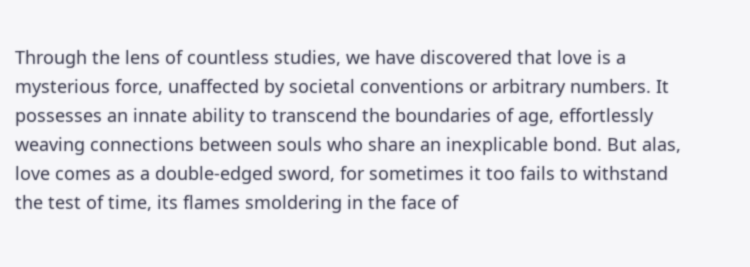Through the lens of countless studies, we have discovered that love is a mysterious force, unaffected by societal conventions or arbitrary numbers. It possesses an innate ability to transcend the boundaries of age, effortlessly weaving connections between souls who share an inexplicable bond. But alas, love comes as a double-edged sword, for sometimes it too fails to withstand the test of time, its flames smoldering in the face of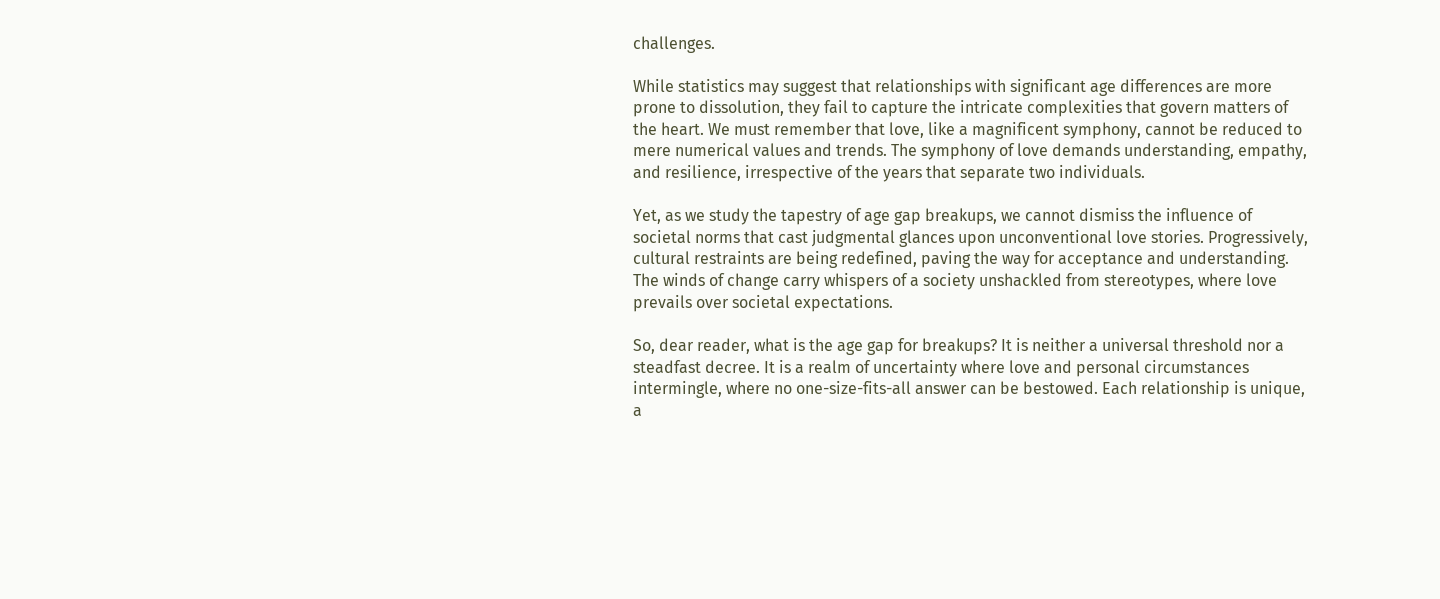challenges.

While statistics may suggest that relationships with significant age differences are more prone to dissolution, they fail to capture the intricate complexities that govern matters of the heart. We must remember that love, like a magnificent symphony, cannot be reduced to mere numerical values and trends. The symphony of love demands understanding, empathy, and resilience, irrespective of the years that separate two individuals.

Yet, as we study the tapestry of age gap breakups, we cannot dismiss the influence of societal norms that cast judgmental glances upon unconventional love stories. Progressively, cultural restraints are being redefined, paving the way for acceptance and understanding. The winds of change carry whispers of a society unshackled from stereotypes, where love prevails over societal expectations.

So, dear reader, what is the age gap for breakups? It is neither a universal threshold nor a steadfast decree. It is a realm of uncertainty where love and personal circumstances intermingle, where no one-size-fits-all answer can be bestowed. Each relationship is unique, a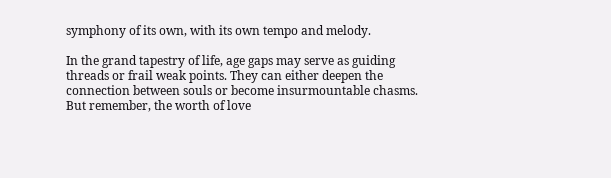symphony of its own, with its own tempo and melody.

In the grand tapestry of life, age gaps may serve as guiding threads or frail weak points. They can either deepen the connection between souls or become insurmountable chasms. But remember, the worth of love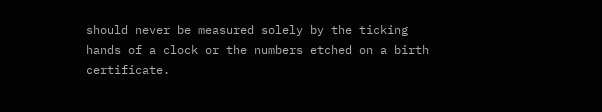should never be measured solely by the ticking hands of a clock or the numbers etched on a birth certificate.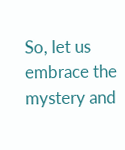So, let us embrace the mystery and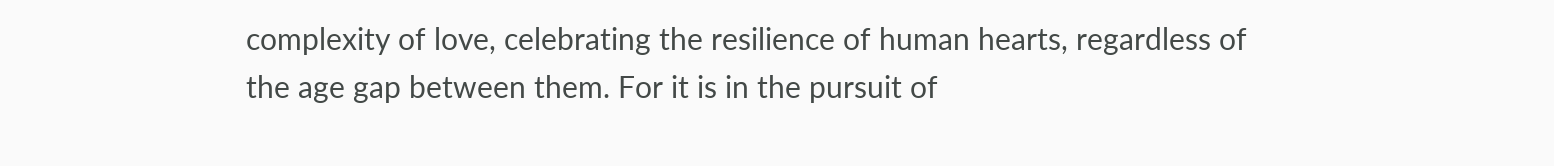complexity of love, celebrating the resilience of human hearts, regardless of the age gap between them. For it is in the pursuit of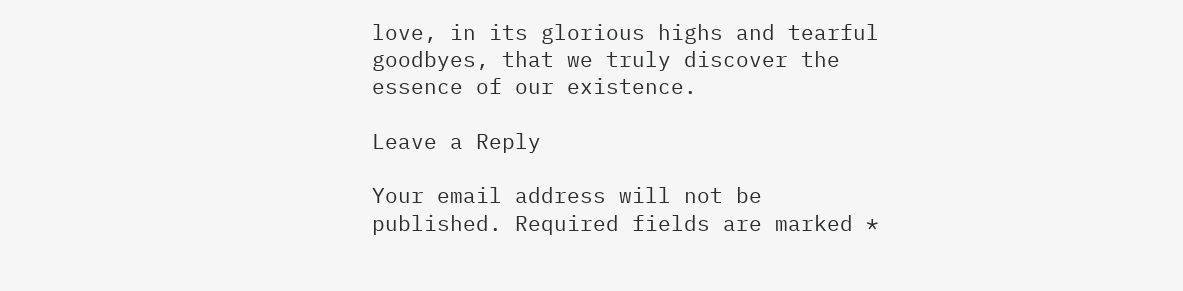love, in its glorious highs and tearful goodbyes, that we truly discover the essence of our existence.

Leave a Reply

Your email address will not be published. Required fields are marked *